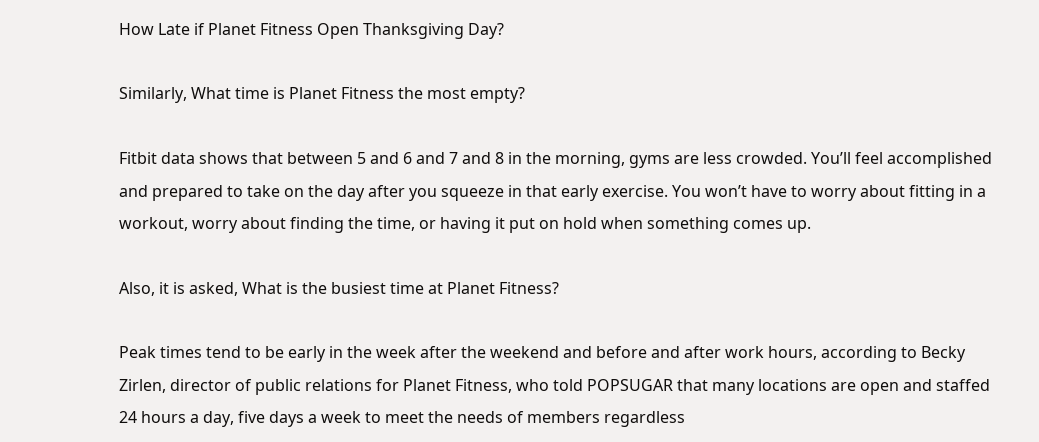How Late if Planet Fitness Open Thanksgiving Day?

Similarly, What time is Planet Fitness the most empty?

Fitbit data shows that between 5 and 6 and 7 and 8 in the morning, gyms are less crowded. You’ll feel accomplished and prepared to take on the day after you squeeze in that early exercise. You won’t have to worry about fitting in a workout, worry about finding the time, or having it put on hold when something comes up.

Also, it is asked, What is the busiest time at Planet Fitness?

Peak times tend to be early in the week after the weekend and before and after work hours, according to Becky Zirlen, director of public relations for Planet Fitness, who told POPSUGAR that many locations are open and staffed 24 hours a day, five days a week to meet the needs of members regardless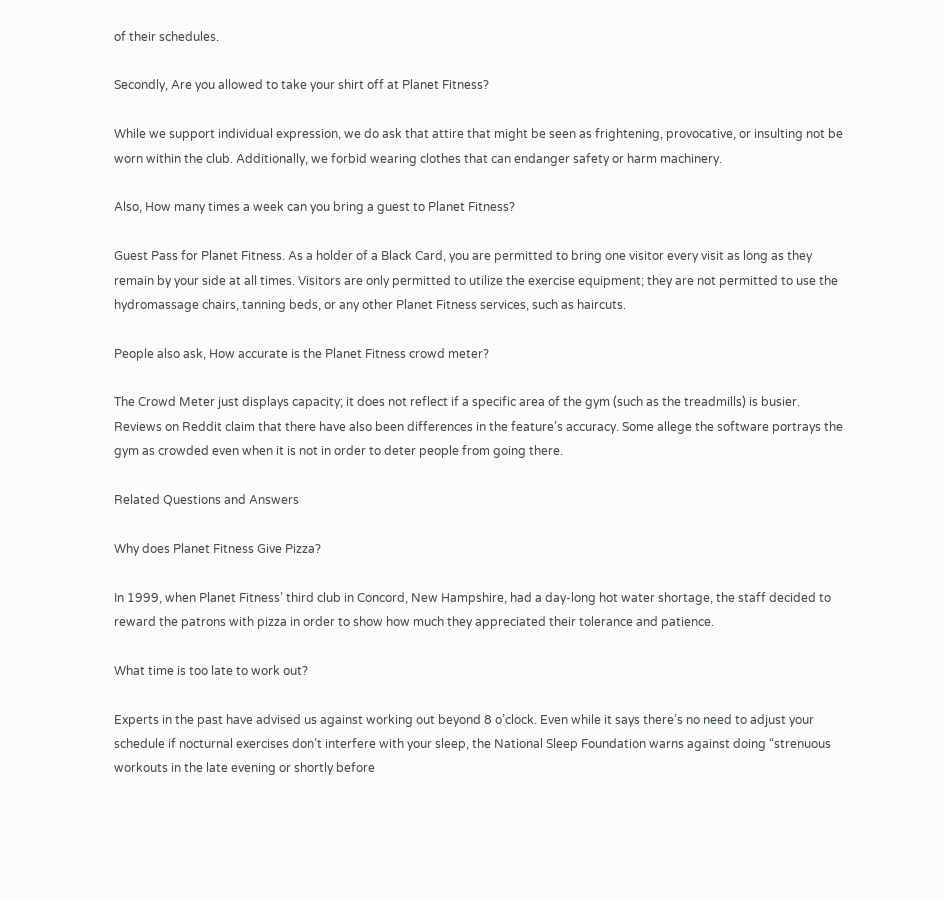of their schedules.

Secondly, Are you allowed to take your shirt off at Planet Fitness?

While we support individual expression, we do ask that attire that might be seen as frightening, provocative, or insulting not be worn within the club. Additionally, we forbid wearing clothes that can endanger safety or harm machinery.

Also, How many times a week can you bring a guest to Planet Fitness?

Guest Pass for Planet Fitness. As a holder of a Black Card, you are permitted to bring one visitor every visit as long as they remain by your side at all times. Visitors are only permitted to utilize the exercise equipment; they are not permitted to use the hydromassage chairs, tanning beds, or any other Planet Fitness services, such as haircuts.

People also ask, How accurate is the Planet Fitness crowd meter?

The Crowd Meter just displays capacity; it does not reflect if a specific area of the gym (such as the treadmills) is busier. Reviews on Reddit claim that there have also been differences in the feature’s accuracy. Some allege the software portrays the gym as crowded even when it is not in order to deter people from going there.

Related Questions and Answers

Why does Planet Fitness Give Pizza?

In 1999, when Planet Fitness’ third club in Concord, New Hampshire, had a day-long hot water shortage, the staff decided to reward the patrons with pizza in order to show how much they appreciated their tolerance and patience.

What time is too late to work out?

Experts in the past have advised us against working out beyond 8 o’clock. Even while it says there’s no need to adjust your schedule if nocturnal exercises don’t interfere with your sleep, the National Sleep Foundation warns against doing “strenuous workouts in the late evening or shortly before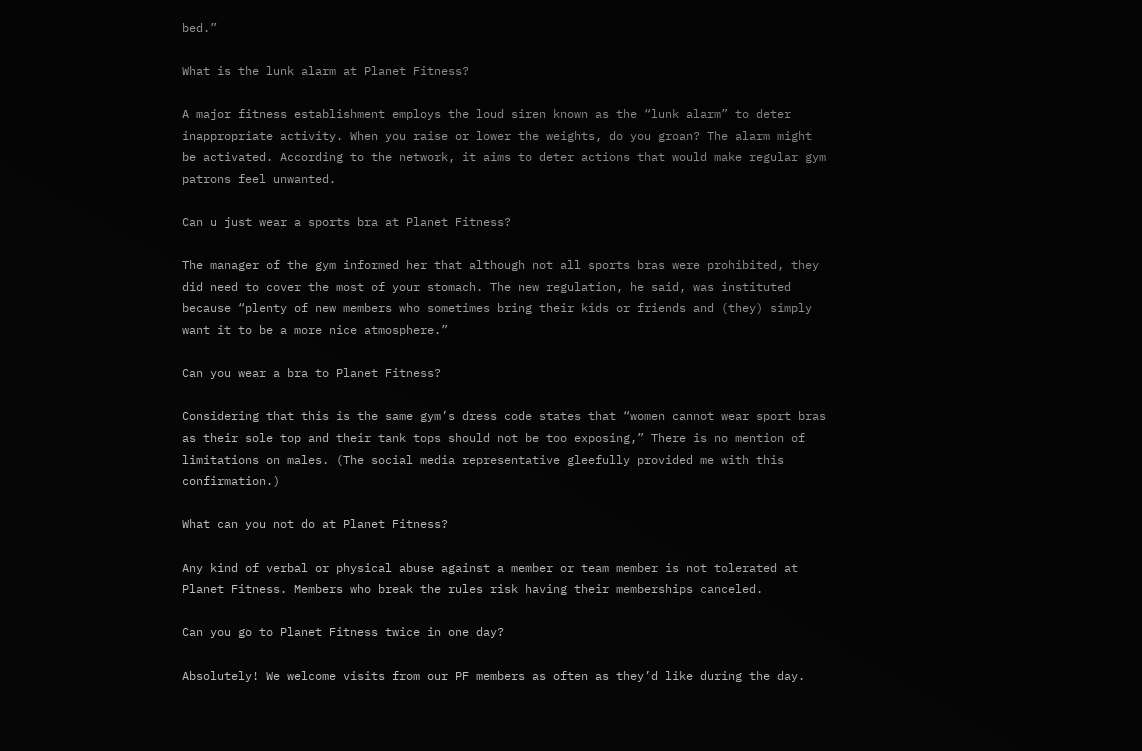bed.”

What is the lunk alarm at Planet Fitness?

A major fitness establishment employs the loud siren known as the “lunk alarm” to deter inappropriate activity. When you raise or lower the weights, do you groan? The alarm might be activated. According to the network, it aims to deter actions that would make regular gym patrons feel unwanted.

Can u just wear a sports bra at Planet Fitness?

The manager of the gym informed her that although not all sports bras were prohibited, they did need to cover the most of your stomach. The new regulation, he said, was instituted because “plenty of new members who sometimes bring their kids or friends and (they) simply want it to be a more nice atmosphere.”

Can you wear a bra to Planet Fitness?

Considering that this is the same gym’s dress code states that “women cannot wear sport bras as their sole top and their tank tops should not be too exposing,” There is no mention of limitations on males. (The social media representative gleefully provided me with this confirmation.)

What can you not do at Planet Fitness?

Any kind of verbal or physical abuse against a member or team member is not tolerated at Planet Fitness. Members who break the rules risk having their memberships canceled.

Can you go to Planet Fitness twice in one day?

Absolutely! We welcome visits from our PF members as often as they’d like during the day.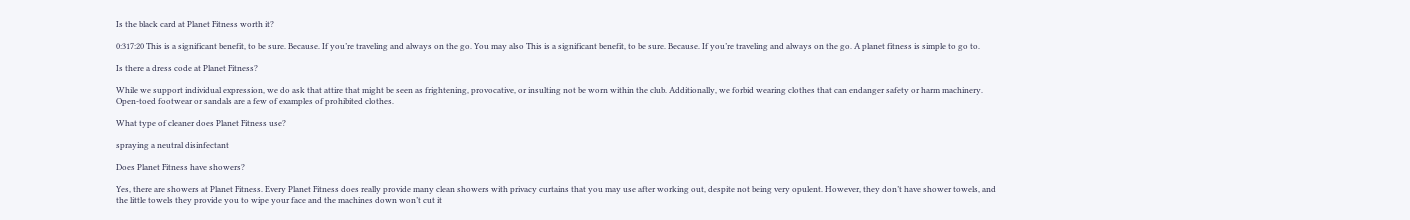Is the black card at Planet Fitness worth it?

0:317:20 This is a significant benefit, to be sure. Because. If you’re traveling and always on the go. You may also This is a significant benefit, to be sure. Because. If you’re traveling and always on the go. A planet fitness is simple to go to.

Is there a dress code at Planet Fitness?

While we support individual expression, we do ask that attire that might be seen as frightening, provocative, or insulting not be worn within the club. Additionally, we forbid wearing clothes that can endanger safety or harm machinery. Open-toed footwear or sandals are a few of examples of prohibited clothes.

What type of cleaner does Planet Fitness use?

spraying a neutral disinfectant

Does Planet Fitness have showers?

Yes, there are showers at Planet Fitness. Every Planet Fitness does really provide many clean showers with privacy curtains that you may use after working out, despite not being very opulent. However, they don’t have shower towels, and the little towels they provide you to wipe your face and the machines down won’t cut it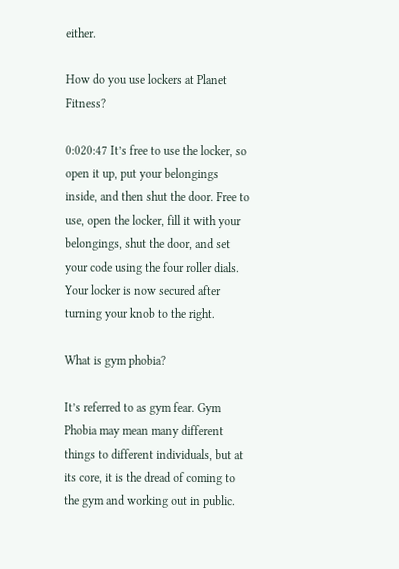either.

How do you use lockers at Planet Fitness?

0:020:47 It’s free to use the locker, so open it up, put your belongings inside, and then shut the door. Free to use, open the locker, fill it with your belongings, shut the door, and set your code using the four roller dials. Your locker is now secured after turning your knob to the right.

What is gym phobia?

It’s referred to as gym fear. Gym Phobia may mean many different things to different individuals, but at its core, it is the dread of coming to the gym and working out in public.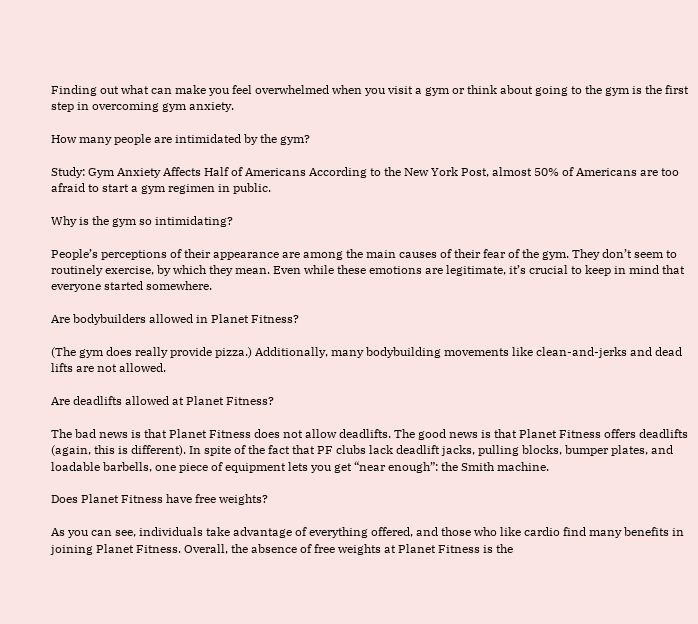Finding out what can make you feel overwhelmed when you visit a gym or think about going to the gym is the first step in overcoming gym anxiety.

How many people are intimidated by the gym?

Study: Gym Anxiety Affects Half of Americans According to the New York Post, almost 50% of Americans are too afraid to start a gym regimen in public.

Why is the gym so intimidating?

People’s perceptions of their appearance are among the main causes of their fear of the gym. They don’t seem to routinely exercise, by which they mean. Even while these emotions are legitimate, it’s crucial to keep in mind that everyone started somewhere.

Are bodybuilders allowed in Planet Fitness?

(The gym does really provide pizza.) Additionally, many bodybuilding movements like clean-and-jerks and dead lifts are not allowed.

Are deadlifts allowed at Planet Fitness?

The bad news is that Planet Fitness does not allow deadlifts. The good news is that Planet Fitness offers deadlifts (again, this is different). In spite of the fact that PF clubs lack deadlift jacks, pulling blocks, bumper plates, and loadable barbells, one piece of equipment lets you get “near enough”: the Smith machine.

Does Planet Fitness have free weights?

As you can see, individuals take advantage of everything offered, and those who like cardio find many benefits in joining Planet Fitness. Overall, the absence of free weights at Planet Fitness is the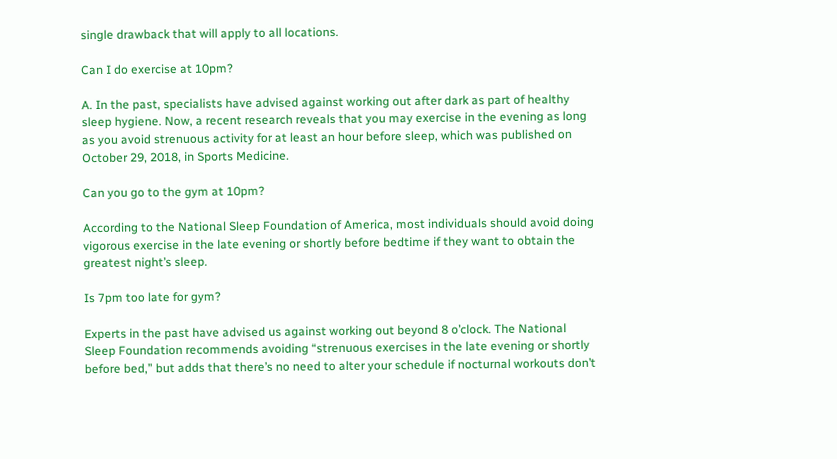single drawback that will apply to all locations.

Can I do exercise at 10pm?

A. In the past, specialists have advised against working out after dark as part of healthy sleep hygiene. Now, a recent research reveals that you may exercise in the evening as long as you avoid strenuous activity for at least an hour before sleep, which was published on October 29, 2018, in Sports Medicine.

Can you go to the gym at 10pm?

According to the National Sleep Foundation of America, most individuals should avoid doing vigorous exercise in the late evening or shortly before bedtime if they want to obtain the greatest night’s sleep.

Is 7pm too late for gym?

Experts in the past have advised us against working out beyond 8 o’clock. The National Sleep Foundation recommends avoiding “strenuous exercises in the late evening or shortly before bed,” but adds that there’s no need to alter your schedule if nocturnal workouts don’t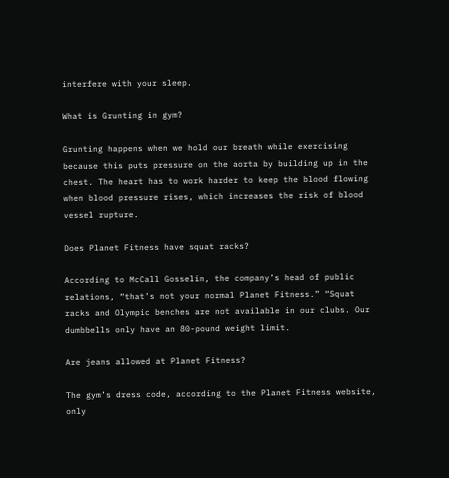interfere with your sleep.

What is Grunting in gym?

Grunting happens when we hold our breath while exercising because this puts pressure on the aorta by building up in the chest. The heart has to work harder to keep the blood flowing when blood pressure rises, which increases the risk of blood vessel rupture.

Does Planet Fitness have squat racks?

According to McCall Gosselin, the company’s head of public relations, “that’s not your normal Planet Fitness.” “Squat racks and Olympic benches are not available in our clubs. Our dumbbells only have an 80-pound weight limit.

Are jeans allowed at Planet Fitness?

The gym’s dress code, according to the Planet Fitness website, only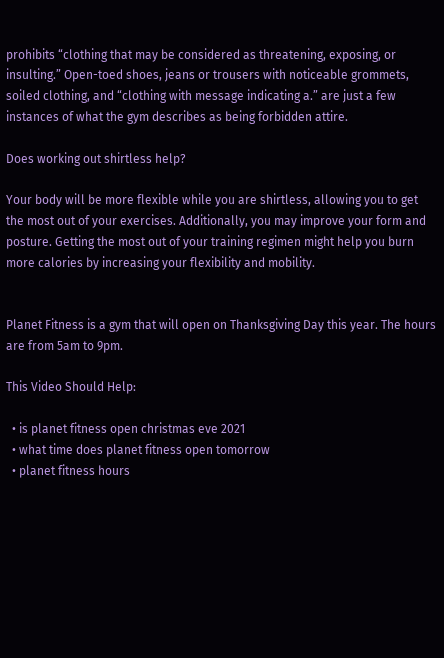prohibits “clothing that may be considered as threatening, exposing, or insulting.” Open-toed shoes, jeans or trousers with noticeable grommets, soiled clothing, and “clothing with message indicating a.” are just a few instances of what the gym describes as being forbidden attire.

Does working out shirtless help?

Your body will be more flexible while you are shirtless, allowing you to get the most out of your exercises. Additionally, you may improve your form and posture. Getting the most out of your training regimen might help you burn more calories by increasing your flexibility and mobility.


Planet Fitness is a gym that will open on Thanksgiving Day this year. The hours are from 5am to 9pm.

This Video Should Help:

  • is planet fitness open christmas eve 2021
  • what time does planet fitness open tomorrow
  • planet fitness hours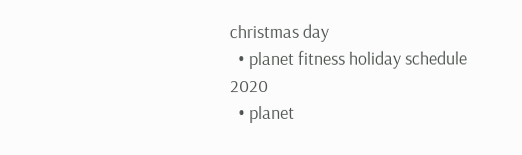christmas day
  • planet fitness holiday schedule 2020
  • planet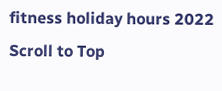fitness holiday hours 2022
Scroll to Top